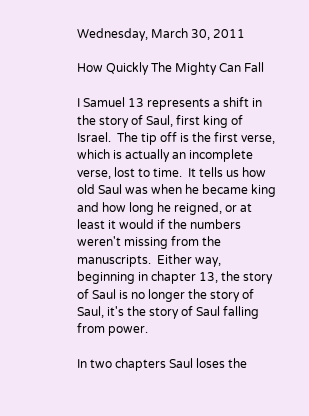Wednesday, March 30, 2011

How Quickly The Mighty Can Fall

I Samuel 13 represents a shift in the story of Saul, first king of Israel.  The tip off is the first verse, which is actually an incomplete verse, lost to time.  It tells us how old Saul was when he became king and how long he reigned, or at least it would if the numbers weren't missing from the manuscripts.  Either way, beginning in chapter 13, the story of Saul is no longer the story of Saul, it's the story of Saul falling from power.

In two chapters Saul loses the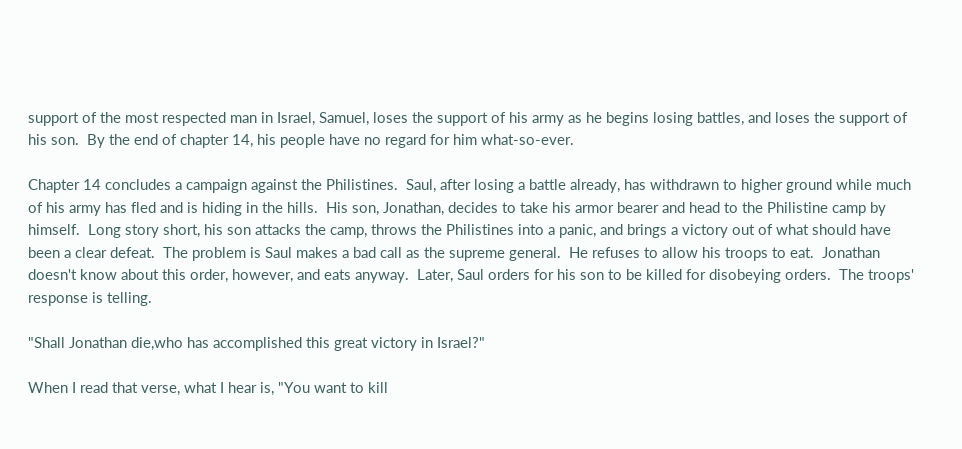support of the most respected man in Israel, Samuel, loses the support of his army as he begins losing battles, and loses the support of his son.  By the end of chapter 14, his people have no regard for him what-so-ever.

Chapter 14 concludes a campaign against the Philistines.  Saul, after losing a battle already, has withdrawn to higher ground while much of his army has fled and is hiding in the hills.  His son, Jonathan, decides to take his armor bearer and head to the Philistine camp by himself.  Long story short, his son attacks the camp, throws the Philistines into a panic, and brings a victory out of what should have been a clear defeat.  The problem is Saul makes a bad call as the supreme general.  He refuses to allow his troops to eat.  Jonathan doesn't know about this order, however, and eats anyway.  Later, Saul orders for his son to be killed for disobeying orders.  The troops' response is telling.

"Shall Jonathan die,who has accomplished this great victory in Israel?"

When I read that verse, what I hear is, "You want to kill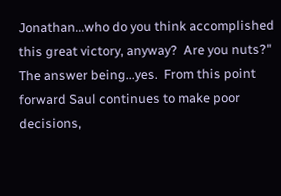Jonathan...who do you think accomplished this great victory, anyway?  Are you nuts?"  The answer being...yes.  From this point forward Saul continues to make poor decisions,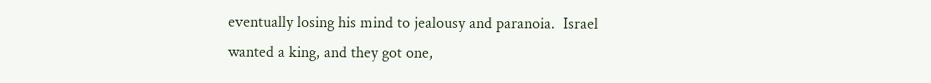eventually losing his mind to jealousy and paranoia.  Israel wanted a king, and they got one,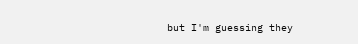but I'm guessing they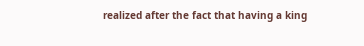realized after the fact that having a king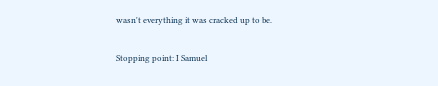wasn't everything it was cracked up to be.

Stopping point: I Samuel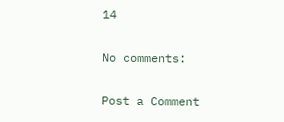14

No comments:

Post a Comment